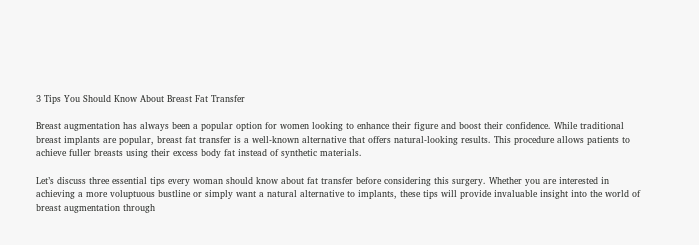3 Tips You Should Know About Breast Fat Transfer

Breast augmentation has always been a popular option for women looking to enhance their figure and boost their confidence. While traditional breast implants are popular, breast fat transfer is a well-known alternative that offers natural-looking results. This procedure allows patients to achieve fuller breasts using their excess body fat instead of synthetic materials.

Let’s discuss three essential tips every woman should know about fat transfer before considering this surgery. Whether you are interested in achieving a more voluptuous bustline or simply want a natural alternative to implants, these tips will provide invaluable insight into the world of breast augmentation through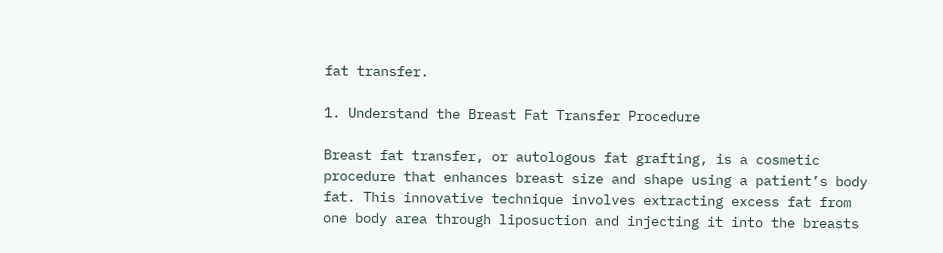fat transfer.

1. Understand the Breast Fat Transfer Procedure

Breast fat transfer, or autologous fat grafting, is a cosmetic procedure that enhances breast size and shape using a patient’s body fat. This innovative technique involves extracting excess fat from one body area through liposuction and injecting it into the breasts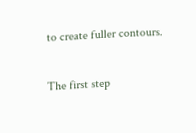to create fuller contours.

The first step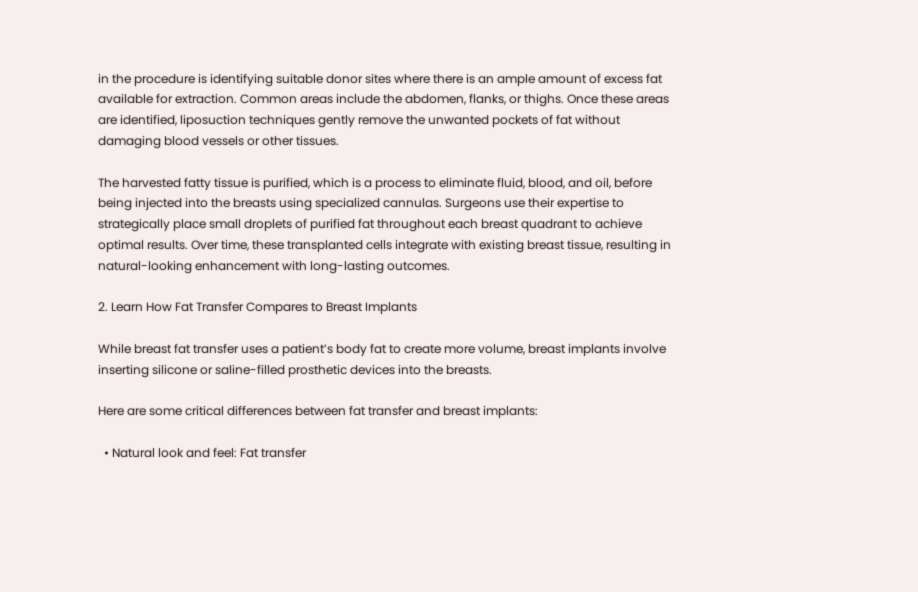in the procedure is identifying suitable donor sites where there is an ample amount of excess fat available for extraction. Common areas include the abdomen, flanks, or thighs. Once these areas are identified, liposuction techniques gently remove the unwanted pockets of fat without damaging blood vessels or other tissues.

The harvested fatty tissue is purified, which is a process to eliminate fluid, blood, and oil, before being injected into the breasts using specialized cannulas. Surgeons use their expertise to strategically place small droplets of purified fat throughout each breast quadrant to achieve optimal results. Over time, these transplanted cells integrate with existing breast tissue, resulting in natural-looking enhancement with long-lasting outcomes.

2. Learn How Fat Transfer Compares to Breast Implants

While breast fat transfer uses a patient’s body fat to create more volume, breast implants involve inserting silicone or saline-filled prosthetic devices into the breasts.

Here are some critical differences between fat transfer and breast implants:

  • Natural look and feel: Fat transfer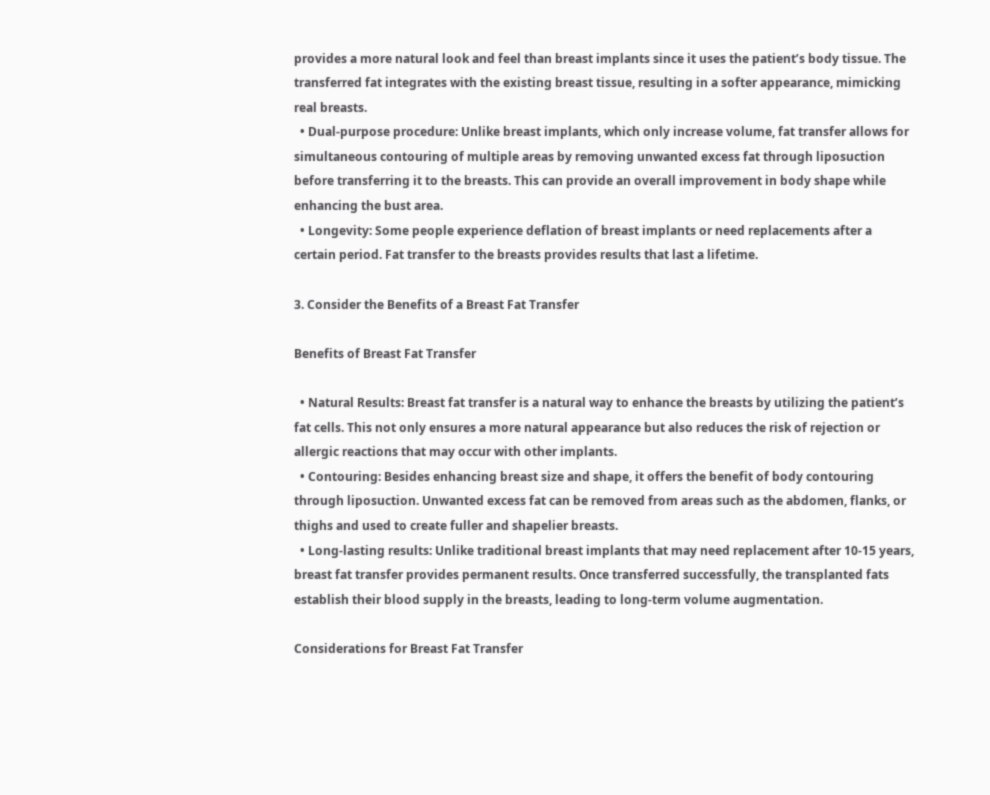provides a more natural look and feel than breast implants since it uses the patient’s body tissue. The transferred fat integrates with the existing breast tissue, resulting in a softer appearance, mimicking real breasts.
  • Dual-purpose procedure: Unlike breast implants, which only increase volume, fat transfer allows for simultaneous contouring of multiple areas by removing unwanted excess fat through liposuction before transferring it to the breasts. This can provide an overall improvement in body shape while enhancing the bust area.
  • Longevity: Some people experience deflation of breast implants or need replacements after a certain period. Fat transfer to the breasts provides results that last a lifetime.

3. Consider the Benefits of a Breast Fat Transfer

Benefits of Breast Fat Transfer

  • Natural Results: Breast fat transfer is a natural way to enhance the breasts by utilizing the patient’s fat cells. This not only ensures a more natural appearance but also reduces the risk of rejection or allergic reactions that may occur with other implants.
  • Contouring: Besides enhancing breast size and shape, it offers the benefit of body contouring through liposuction. Unwanted excess fat can be removed from areas such as the abdomen, flanks, or thighs and used to create fuller and shapelier breasts.
  • Long-lasting results: Unlike traditional breast implants that may need replacement after 10-15 years, breast fat transfer provides permanent results. Once transferred successfully, the transplanted fats establish their blood supply in the breasts, leading to long-term volume augmentation.

Considerations for Breast Fat Transfer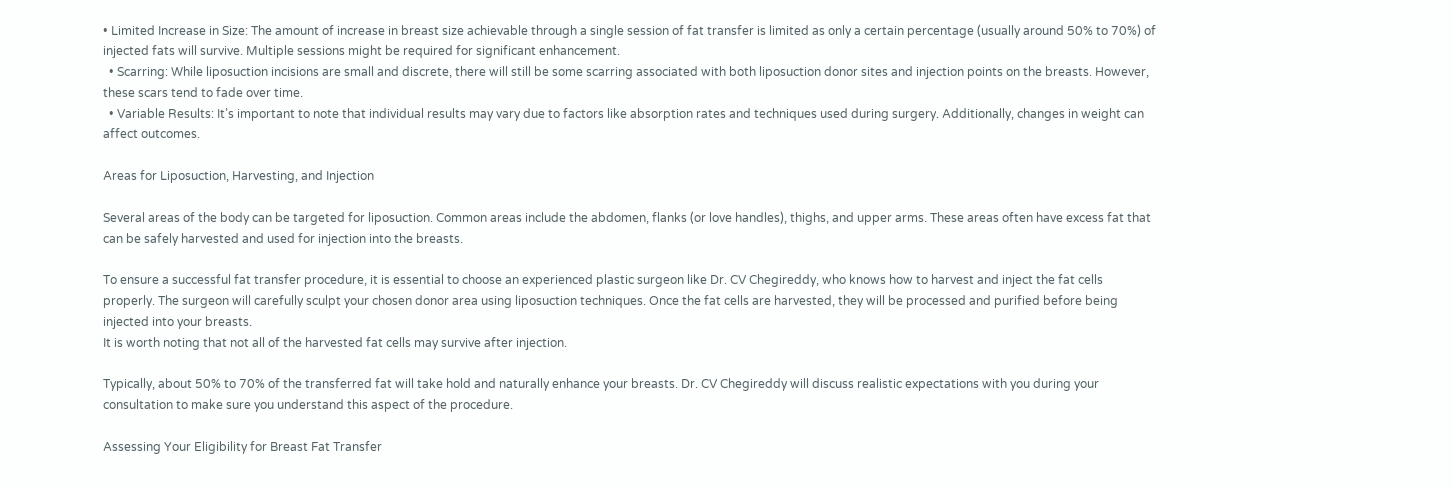• Limited Increase in Size: The amount of increase in breast size achievable through a single session of fat transfer is limited as only a certain percentage (usually around 50% to 70%) of injected fats will survive. Multiple sessions might be required for significant enhancement.
  • Scarring: While liposuction incisions are small and discrete, there will still be some scarring associated with both liposuction donor sites and injection points on the breasts. However, these scars tend to fade over time.
  • Variable Results: It’s important to note that individual results may vary due to factors like absorption rates and techniques used during surgery. Additionally, changes in weight can affect outcomes.

Areas for Liposuction, Harvesting, and Injection

Several areas of the body can be targeted for liposuction. Common areas include the abdomen, flanks (or love handles), thighs, and upper arms. These areas often have excess fat that can be safely harvested and used for injection into the breasts.

To ensure a successful fat transfer procedure, it is essential to choose an experienced plastic surgeon like Dr. CV Chegireddy, who knows how to harvest and inject the fat cells properly. The surgeon will carefully sculpt your chosen donor area using liposuction techniques. Once the fat cells are harvested, they will be processed and purified before being injected into your breasts.
It is worth noting that not all of the harvested fat cells may survive after injection.

Typically, about 50% to 70% of the transferred fat will take hold and naturally enhance your breasts. Dr. CV Chegireddy will discuss realistic expectations with you during your consultation to make sure you understand this aspect of the procedure.

Assessing Your Eligibility for Breast Fat Transfer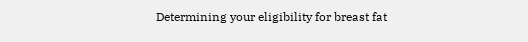Determining your eligibility for breast fat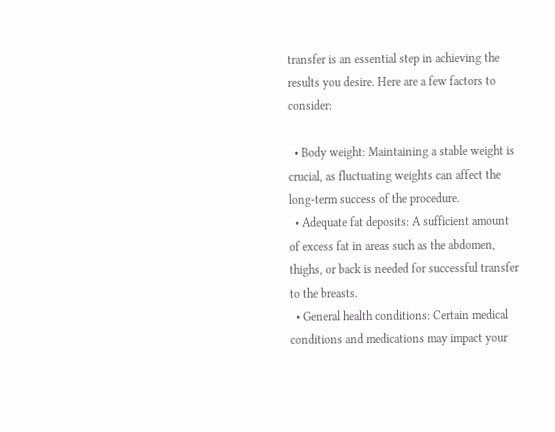transfer is an essential step in achieving the results you desire. Here are a few factors to consider:

  • Body weight: Maintaining a stable weight is crucial, as fluctuating weights can affect the long-term success of the procedure.
  • Adequate fat deposits: A sufficient amount of excess fat in areas such as the abdomen, thighs, or back is needed for successful transfer to the breasts.
  • General health conditions: Certain medical conditions and medications may impact your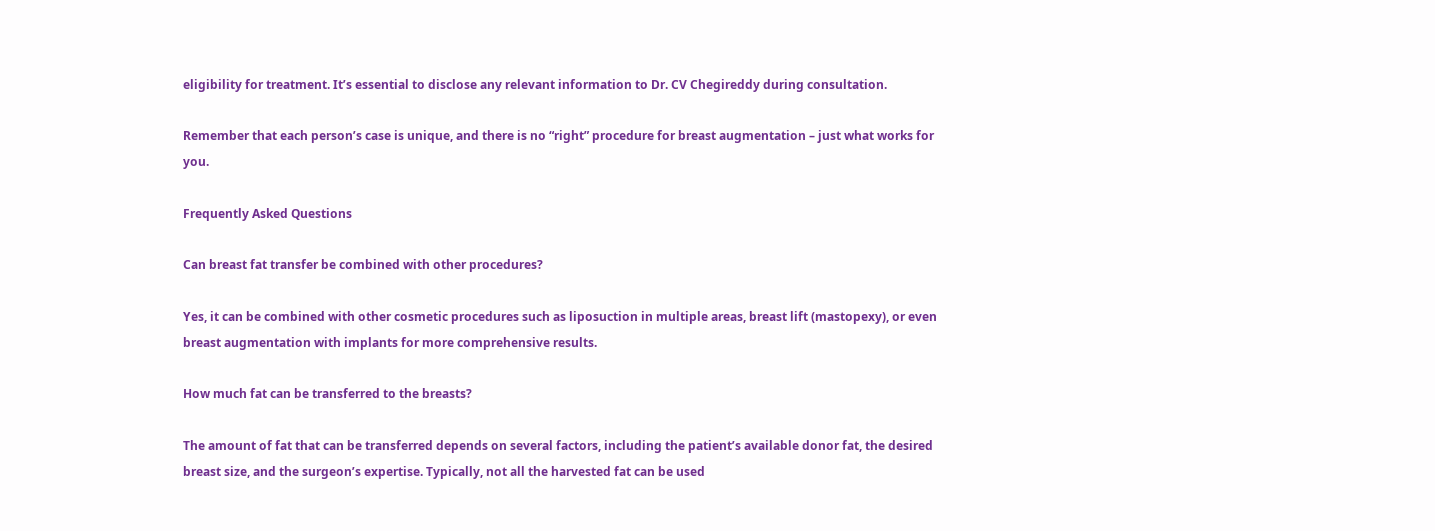eligibility for treatment. It’s essential to disclose any relevant information to Dr. CV Chegireddy during consultation.

Remember that each person’s case is unique, and there is no “right” procedure for breast augmentation – just what works for you.

Frequently Asked Questions

Can breast fat transfer be combined with other procedures?

Yes, it can be combined with other cosmetic procedures such as liposuction in multiple areas, breast lift (mastopexy), or even breast augmentation with implants for more comprehensive results.

How much fat can be transferred to the breasts?

The amount of fat that can be transferred depends on several factors, including the patient’s available donor fat, the desired breast size, and the surgeon’s expertise. Typically, not all the harvested fat can be used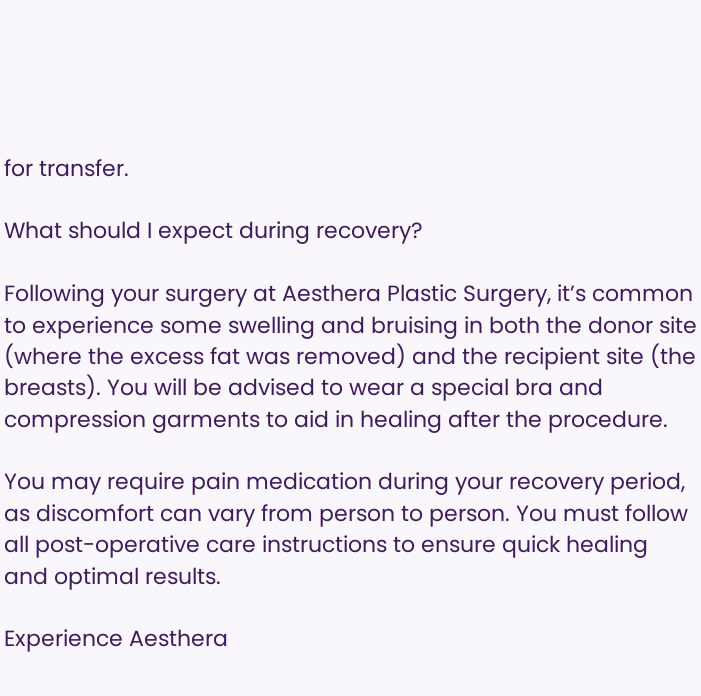for transfer.

What should I expect during recovery?

Following your surgery at Aesthera Plastic Surgery, it’s common to experience some swelling and bruising in both the donor site (where the excess fat was removed) and the recipient site (the breasts). You will be advised to wear a special bra and compression garments to aid in healing after the procedure.

You may require pain medication during your recovery period, as discomfort can vary from person to person. You must follow all post-operative care instructions to ensure quick healing and optimal results.

Experience Aesthera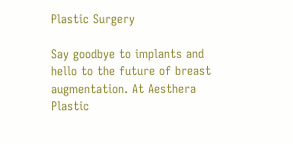Plastic Surgery

Say goodbye to implants and hello to the future of breast augmentation. At Aesthera Plastic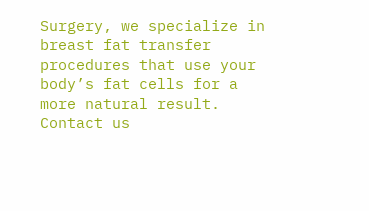Surgery, we specialize in breast fat transfer procedures that use your body’s fat cells for a more natural result. Contact us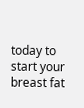today to start your breast fat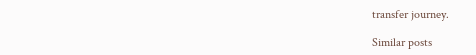transfer journey.

Similar posts